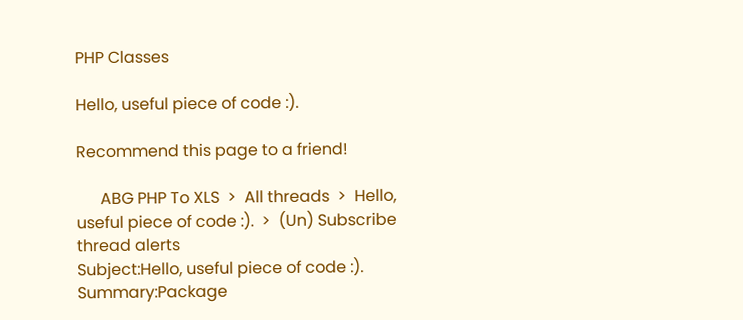PHP Classes

Hello, useful piece of code :).

Recommend this page to a friend!

      ABG PHP To XLS  >  All threads  >  Hello, useful piece of code :).  >  (Un) Subscribe thread alerts
Subject:Hello, useful piece of code :).
Summary:Package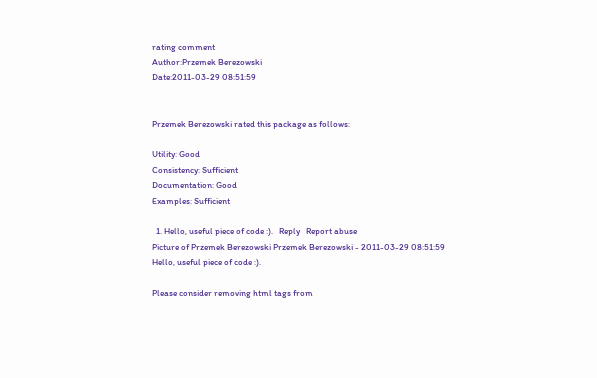rating comment
Author:Przemek Berezowski
Date:2011-03-29 08:51:59


Przemek Berezowski rated this package as follows:

Utility: Good
Consistency: Sufficient
Documentation: Good
Examples: Sufficient

  1. Hello, useful piece of code :).   Reply   Report abuse
Picture of Przemek Berezowski Przemek Berezowski - 2011-03-29 08:51:59
Hello, useful piece of code :).

Please consider removing html tags from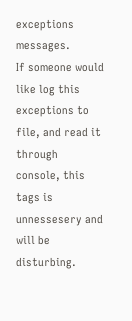exceptions messages.
If someone would like log this exceptions to file, and read it through console, this tags is unnessesery and will be disturbing.